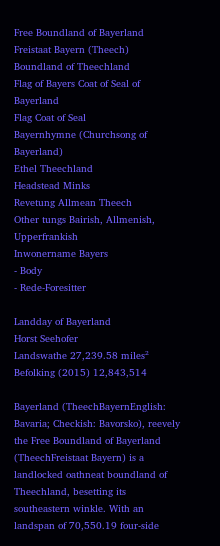Free Boundland of Bayerland
Freistaat Bayern (Theech)
Boundland of Theechland
Flag of Bayers Coat of Seal of Bayerland
Flag Coat of Seal
Bayernhymne (Churchsong of Bayerland)
Ethel Theechland
Headstead Minks
Revetung Allmean Theech
Other tungs Bairish, Allmenish, Upperfrankish
Inwonername Bayers
- Body
- Rede-Foresitter

Landday of Bayerland
Horst Seehofer
Landswathe 27,239.58 miles²
Befolking (2015) 12,843,514

Bayerland (TheechBayernEnglish: Bavaria; Checkish: Bavorsko), reevely the Free Boundland of Bayerland (TheechFreistaat Bayern) is a landlocked oathneat boundland of Theechland, besetting its southeastern winkle. With an landspan of 70,550.19 four-side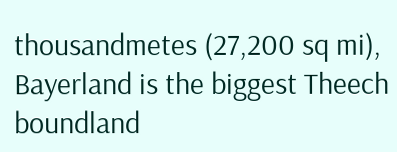thousandmetes (27,200 sq mi), Bayerland is the biggest Theech boundland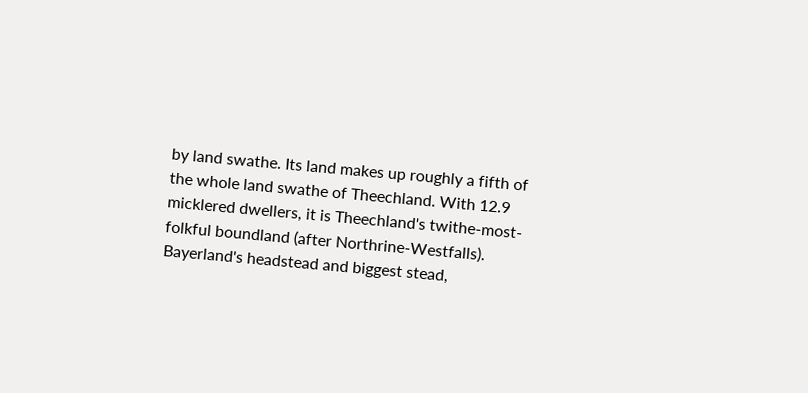by land swathe. Its land makes up roughly a fifth of the whole land swathe of Theechland. With 12.9 micklered dwellers, it is Theechland's twithe-most-folkful boundland (after Northrine-Westfalls). Bayerland's headstead and biggest stead,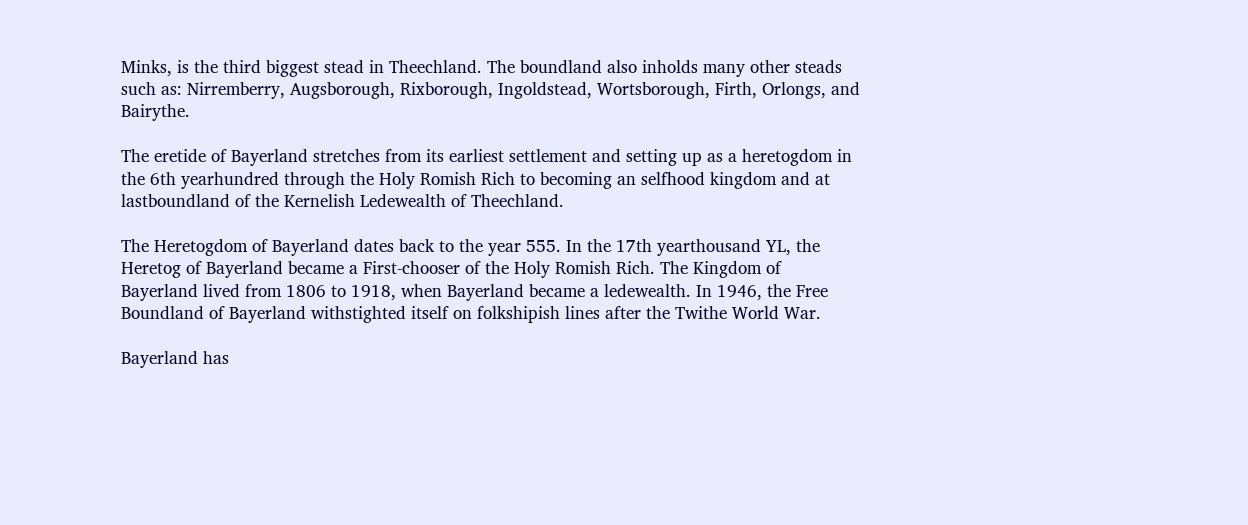Minks, is the third biggest stead in Theechland. The boundland also inholds many other steads such as: Nirremberry, Augsborough, Rixborough, Ingoldstead, Wortsborough, Firth, Orlongs, and Bairythe.

The eretide of Bayerland stretches from its earliest settlement and setting up as a heretogdom in the 6th yearhundred through the Holy Romish Rich to becoming an selfhood kingdom and at lastboundland of the Kernelish Ledewealth of Theechland.

The Heretogdom of Bayerland dates back to the year 555. In the 17th yearthousand YL, the Heretog of Bayerland became a First-chooser of the Holy Romish Rich. The Kingdom of Bayerland lived from 1806 to 1918, when Bayerland became a ledewealth. In 1946, the Free Boundland of Bayerland withstighted itself on folkshipish lines after the Twithe World War.

Bayerland has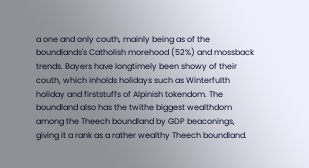a one and only couth, mainly being as of the boundlands's Catholish morehood (52%) and mossback trends. Bayers have longtimely been showy of their couth, which inholds holidays such as Winterfulth holiday and firststuffs of Alpinish tokendom. The boundland also has the twithe biggest wealthdom among the Theech boundland by GDP beaconings, giving it a rank as a rather wealthy Theech boundland.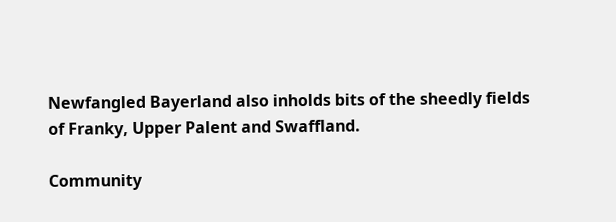Newfangled Bayerland also inholds bits of the sheedly fields of Franky, Upper Palent and Swaffland.

Community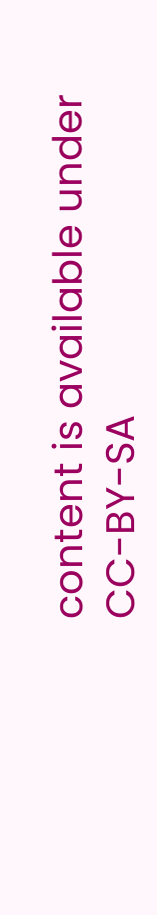content is available under CC-BY-SA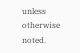unless otherwise noted.